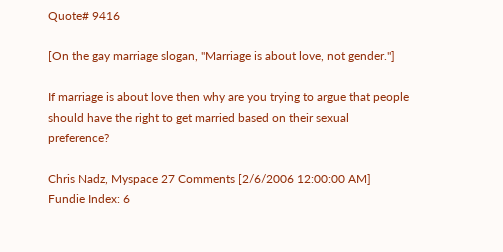Quote# 9416

[On the gay marriage slogan, "Marriage is about love, not gender."]

If marriage is about love then why are you trying to argue that people should have the right to get married based on their sexual preference?

Chris Nadz, Myspace 27 Comments [2/6/2006 12:00:00 AM]
Fundie Index: 6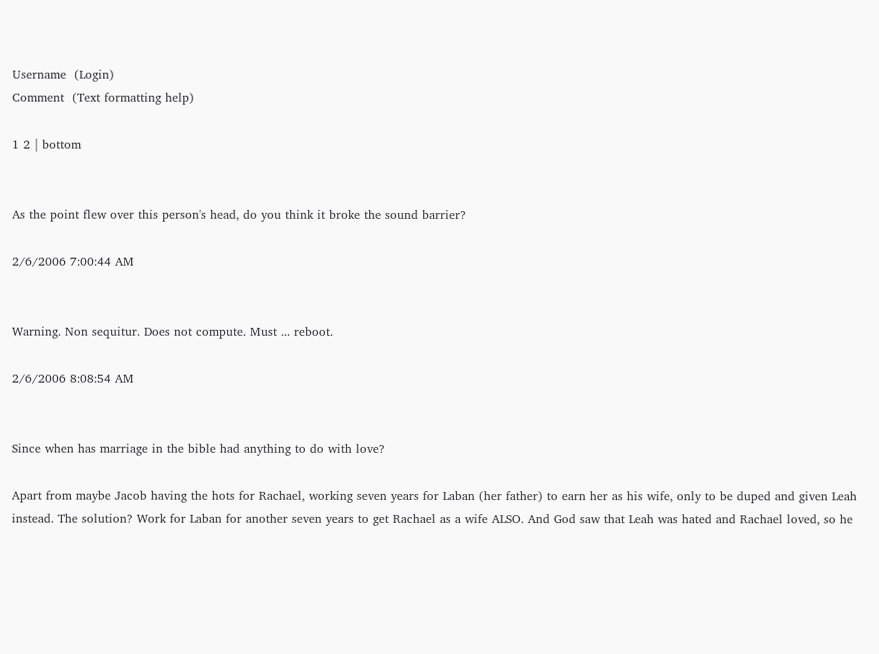Username  (Login)
Comment  (Text formatting help)

1 2 | bottom


As the point flew over this person's head, do you think it broke the sound barrier?

2/6/2006 7:00:44 AM


Warning. Non sequitur. Does not compute. Must ... reboot.

2/6/2006 8:08:54 AM


Since when has marriage in the bible had anything to do with love?

Apart from maybe Jacob having the hots for Rachael, working seven years for Laban (her father) to earn her as his wife, only to be duped and given Leah instead. The solution? Work for Laban for another seven years to get Rachael as a wife ALSO. And God saw that Leah was hated and Rachael loved, so he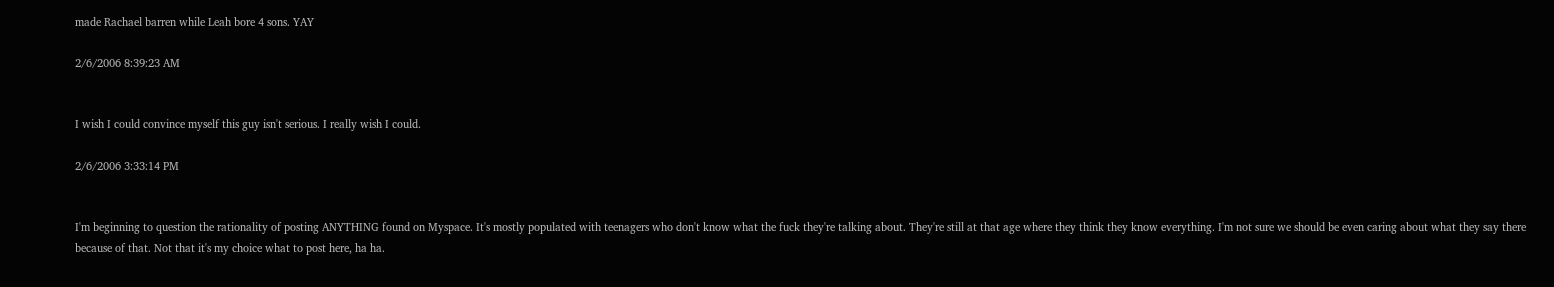made Rachael barren while Leah bore 4 sons. YAY

2/6/2006 8:39:23 AM


I wish I could convince myself this guy isn't serious. I really wish I could.

2/6/2006 3:33:14 PM


I'm beginning to question the rationality of posting ANYTHING found on Myspace. It's mostly populated with teenagers who don't know what the fuck they're talking about. They're still at that age where they think they know everything. I'm not sure we should be even caring about what they say there because of that. Not that it's my choice what to post here, ha ha.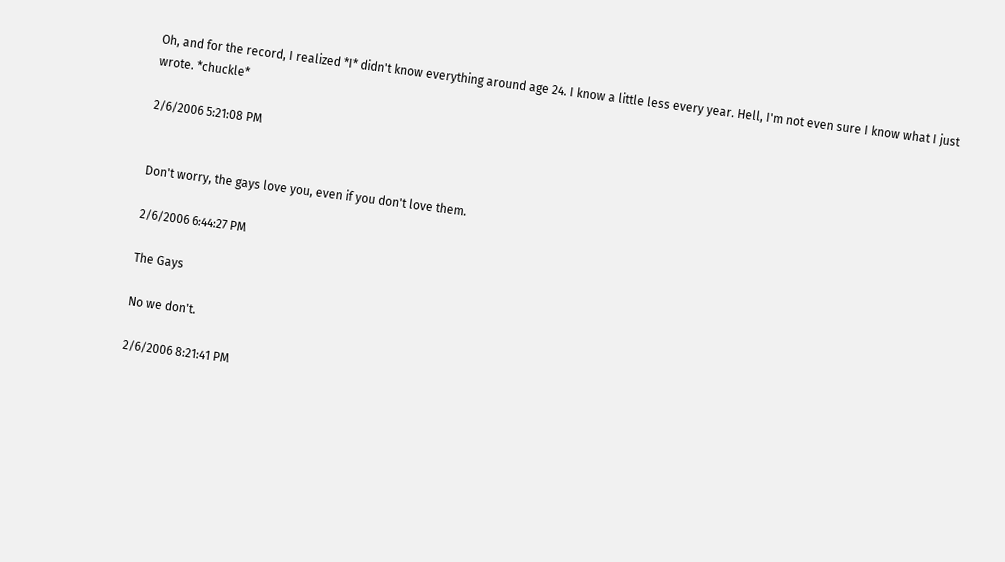Oh, and for the record, I realized *I* didn't know everything around age 24. I know a little less every year. Hell, I'm not even sure I know what I just wrote. *chuckle*

2/6/2006 5:21:08 PM


Don't worry, the gays love you, even if you don't love them.

2/6/2006 6:44:27 PM

The Gays

No we don't.

2/6/2006 8:21:41 PM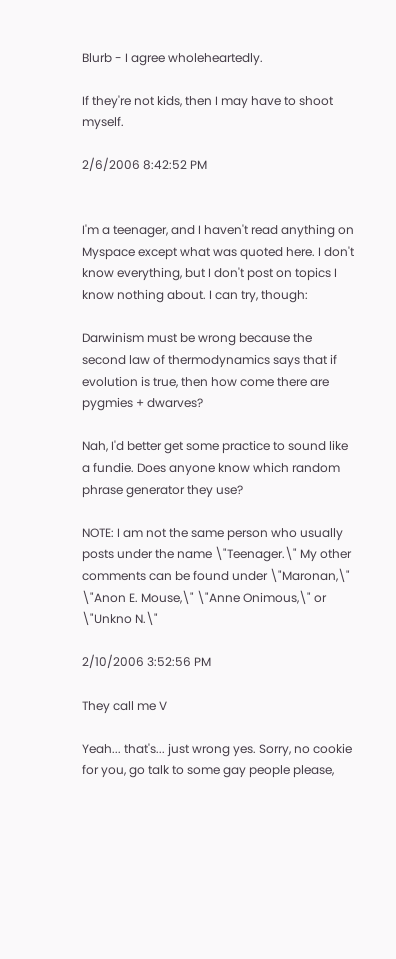Blurb - I agree wholeheartedly.

If they're not kids, then I may have to shoot myself.

2/6/2006 8:42:52 PM


I'm a teenager, and I haven't read anything on Myspace except what was quoted here. I don't know everything, but I don't post on topics I know nothing about. I can try, though:

Darwinism must be wrong because the second law of thermodynamics says that if evolution is true, then how come there are pygmies + dwarves?

Nah, I'd better get some practice to sound like a fundie. Does anyone know which random phrase generator they use?

NOTE: I am not the same person who usually posts under the name \"Teenager.\" My other comments can be found under \"Maronan,\" \"Anon E. Mouse,\" \"Anne Onimous,\" or \"Unkno N.\"

2/10/2006 3:52:56 PM

They call me V

Yeah... that's... just wrong yes. Sorry, no cookie for you, go talk to some gay people please,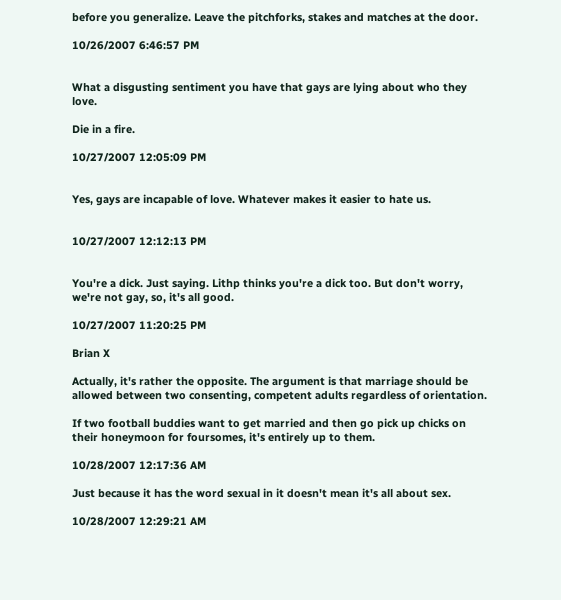before you generalize. Leave the pitchforks, stakes and matches at the door.

10/26/2007 6:46:57 PM


What a disgusting sentiment you have that gays are lying about who they love.

Die in a fire.

10/27/2007 12:05:09 PM


Yes, gays are incapable of love. Whatever makes it easier to hate us.


10/27/2007 12:12:13 PM


You're a dick. Just saying. Lithp thinks you're a dick too. But don't worry, we're not gay, so, it's all good.

10/27/2007 11:20:25 PM

Brian X

Actually, it's rather the opposite. The argument is that marriage should be allowed between two consenting, competent adults regardless of orientation.

If two football buddies want to get married and then go pick up chicks on their honeymoon for foursomes, it's entirely up to them.

10/28/2007 12:17:36 AM

Just because it has the word sexual in it doesn't mean it's all about sex.

10/28/2007 12:29:21 AM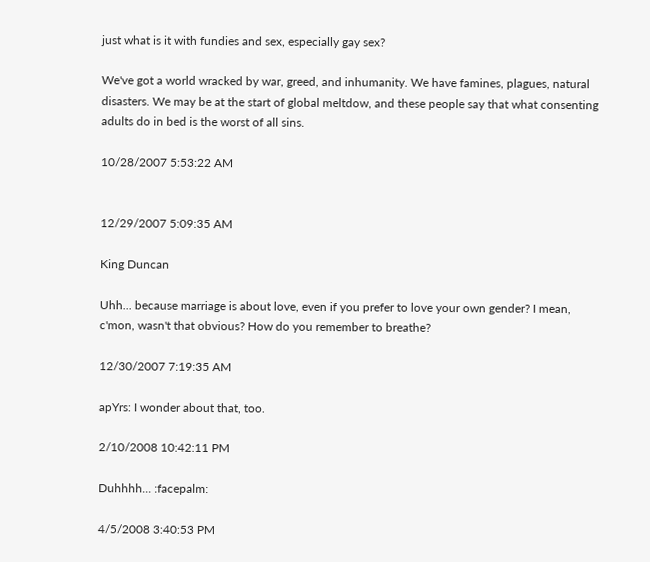just what is it with fundies and sex, especially gay sex?

We've got a world wracked by war, greed, and inhumanity. We have famines, plagues, natural disasters. We may be at the start of global meltdow, and these people say that what consenting adults do in bed is the worst of all sins.

10/28/2007 5:53:22 AM


12/29/2007 5:09:35 AM

King Duncan

Uhh... because marriage is about love, even if you prefer to love your own gender? I mean, c'mon, wasn't that obvious? How do you remember to breathe?

12/30/2007 7:19:35 AM

apYrs: I wonder about that, too.

2/10/2008 10:42:11 PM

Duhhhh... :facepalm:

4/5/2008 3:40:53 PM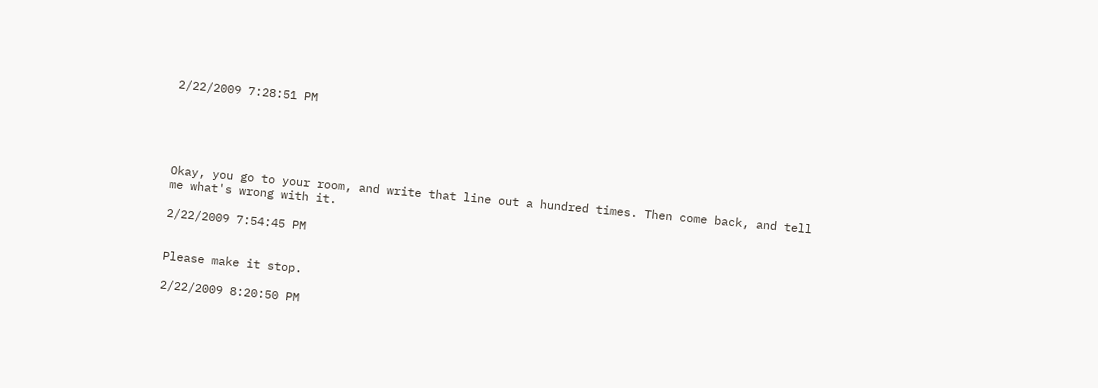2/22/2009 7:28:51 PM





Okay, you go to your room, and write that line out a hundred times. Then come back, and tell me what's wrong with it.

2/22/2009 7:54:45 PM


Please make it stop.

2/22/2009 8:20:50 PM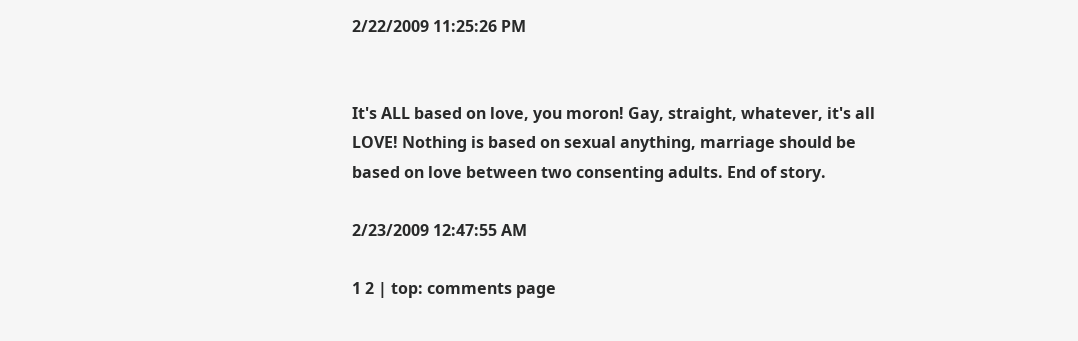2/22/2009 11:25:26 PM


It's ALL based on love, you moron! Gay, straight, whatever, it's all LOVE! Nothing is based on sexual anything, marriage should be based on love between two consenting adults. End of story.

2/23/2009 12:47:55 AM

1 2 | top: comments page